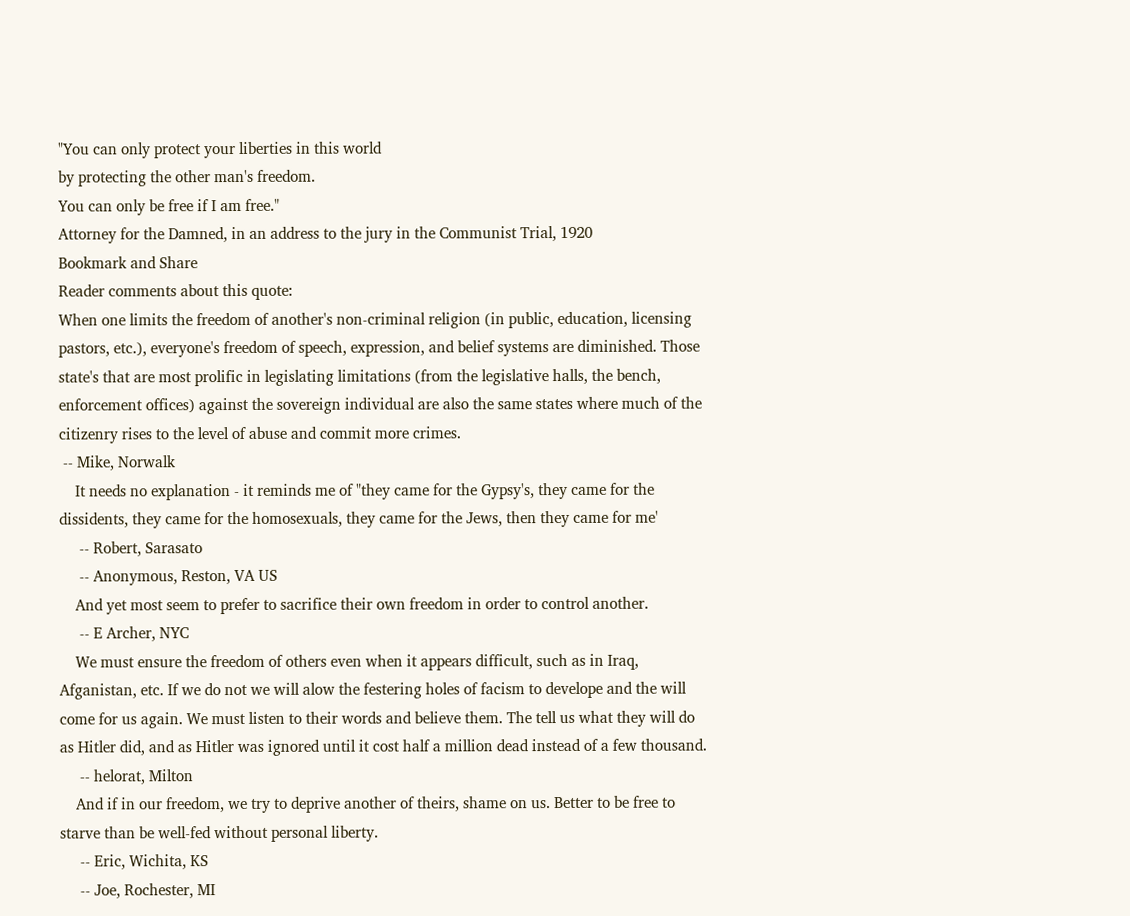"You can only protect your liberties in this world
by protecting the other man's freedom.
You can only be free if I am free."
Attorney for the Damned, in an address to the jury in the Communist Trial, 1920
Bookmark and Share
Reader comments about this quote:
When one limits the freedom of another's non-criminal religion (in public, education, licensing pastors, etc.), everyone's freedom of speech, expression, and belief systems are diminished. Those state's that are most prolific in legislating limitations (from the legislative halls, the bench, enforcement offices) against the sovereign individual are also the same states where much of the citizenry rises to the level of abuse and commit more crimes.
 -- Mike, Norwalk
    It needs no explanation - it reminds me of "they came for the Gypsy's, they came for the dissidents, they came for the homosexuals, they came for the Jews, then they came for me'
     -- Robert, Sarasato
     -- Anonymous, Reston, VA US
    And yet most seem to prefer to sacrifice their own freedom in order to control another.
     -- E Archer, NYC
    We must ensure the freedom of others even when it appears difficult, such as in Iraq, Afganistan, etc. If we do not we will alow the festering holes of facism to develope and the will come for us again. We must listen to their words and believe them. The tell us what they will do as Hitler did, and as Hitler was ignored until it cost half a million dead instead of a few thousand.
     -- helorat, Milton
    And if in our freedom, we try to deprive another of theirs, shame on us. Better to be free to starve than be well-fed without personal liberty.
     -- Eric, Wichita, KS
     -- Joe, Rochester, MI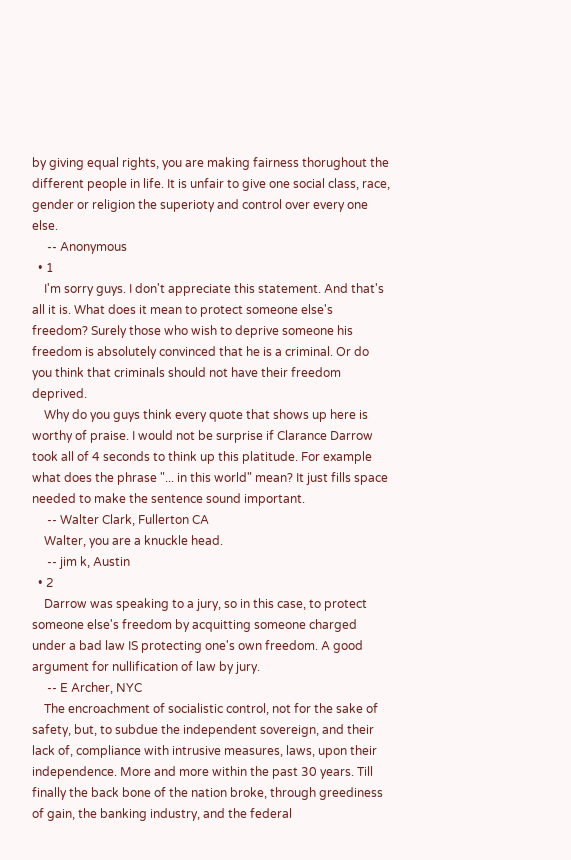by giving equal rights, you are making fairness thorughout the different people in life. It is unfair to give one social class, race, gender or religion the superioty and control over every one else.
     -- Anonymous
  • 1
    I'm sorry guys. I don't appreciate this statement. And that's all it is. What does it mean to protect someone else's freedom? Surely those who wish to deprive someone his freedom is absolutely convinced that he is a criminal. Or do you think that criminals should not have their freedom deprived.
    Why do you guys think every quote that shows up here is worthy of praise. I would not be surprise if Clarance Darrow took all of 4 seconds to think up this platitude. For example what does the phrase "... in this world" mean? It just fills space needed to make the sentence sound important.
     -- Walter Clark, Fullerton CA
    Walter, you are a knuckle head.
     -- jim k, Austin
  • 2
    Darrow was speaking to a jury, so in this case, to protect someone else's freedom by acquitting someone charged under a bad law IS protecting one's own freedom. A good argument for nullification of law by jury.
     -- E Archer, NYC
    The encroachment of socialistic control, not for the sake of safety, but, to subdue the independent sovereign, and their lack of, compliance with intrusive measures, laws, upon their independence. More and more within the past 30 years. Till finally the back bone of the nation broke, through greediness of gain, the banking industry, and the federal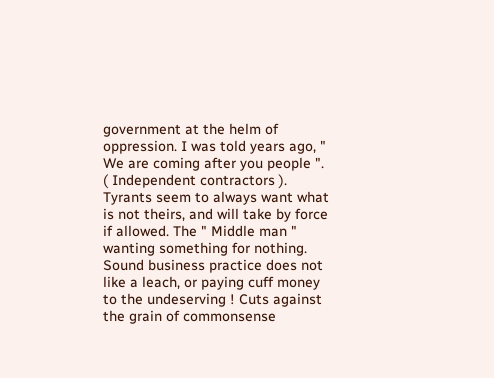government at the helm of oppression. I was told years ago, " We are coming after you people ". ( Independent contractors ). Tyrants seem to always want what is not theirs, and will take by force if allowed. The " Middle man " wanting something for nothing. Sound business practice does not like a leach, or paying cuff money to the undeserving ! Cuts against the grain of commonsense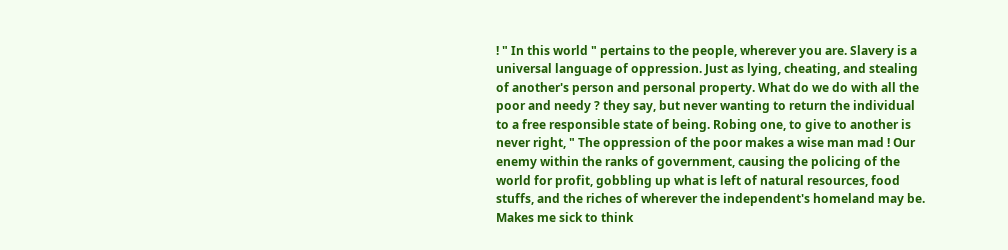! " In this world " pertains to the people, wherever you are. Slavery is a universal language of oppression. Just as lying, cheating, and stealing of another's person and personal property. What do we do with all the poor and needy ? they say, but never wanting to return the individual to a free responsible state of being. Robing one, to give to another is never right, " The oppression of the poor makes a wise man mad ! Our enemy within the ranks of government, causing the policing of the world for profit, gobbling up what is left of natural resources, food stuffs, and the riches of wherever the independent's homeland may be. Makes me sick to think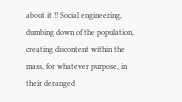about it !! Social engineering, dumbing down of the population, creating discontent within the mass, for whatever purpose, in their deranged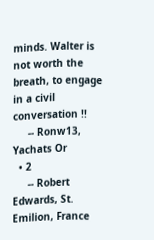minds. Walter is not worth the breath, to engage in a civil conversation !!
     -- Ronw13, Yachats Or
  • 2
     -- Robert Edwards, St. Emilion, France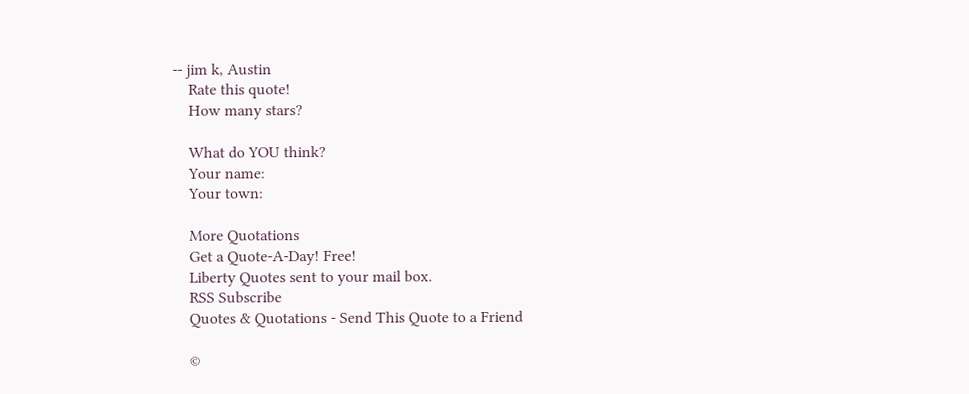-- jim k, Austin
    Rate this quote!
    How many stars?

    What do YOU think?
    Your name:
    Your town:

    More Quotations
    Get a Quote-A-Day! Free!
    Liberty Quotes sent to your mail box.
    RSS Subscribe
    Quotes & Quotations - Send This Quote to a Friend

    ©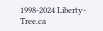1998-2024 Liberty-Tree.ca